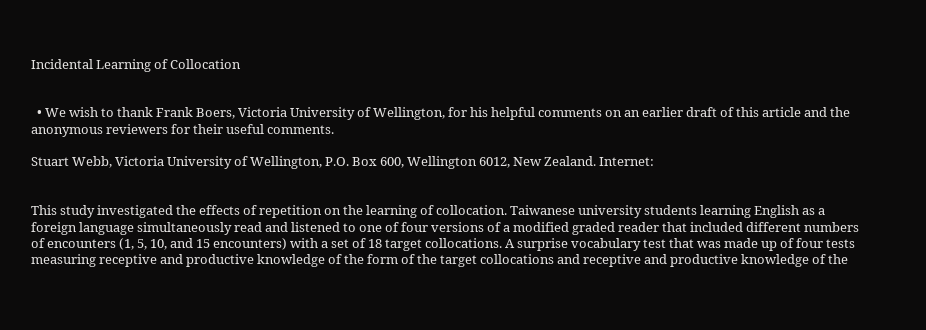Incidental Learning of Collocation


  • We wish to thank Frank Boers, Victoria University of Wellington, for his helpful comments on an earlier draft of this article and the anonymous reviewers for their useful comments.

Stuart Webb, Victoria University of Wellington, P.O. Box 600, Wellington 6012, New Zealand. Internet:


This study investigated the effects of repetition on the learning of collocation. Taiwanese university students learning English as a foreign language simultaneously read and listened to one of four versions of a modified graded reader that included different numbers of encounters (1, 5, 10, and 15 encounters) with a set of 18 target collocations. A surprise vocabulary test that was made up of four tests measuring receptive and productive knowledge of the form of the target collocations and receptive and productive knowledge of the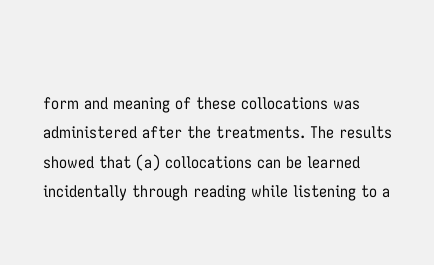form and meaning of these collocations was administered after the treatments. The results showed that (a) collocations can be learned incidentally through reading while listening to a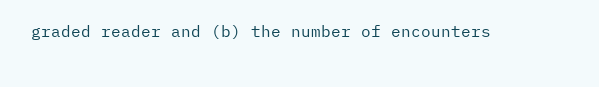graded reader and (b) the number of encounters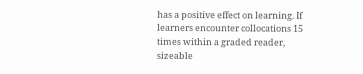has a positive effect on learning. If learners encounter collocations 15 times within a graded reader, sizeable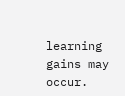learning gains may occur.